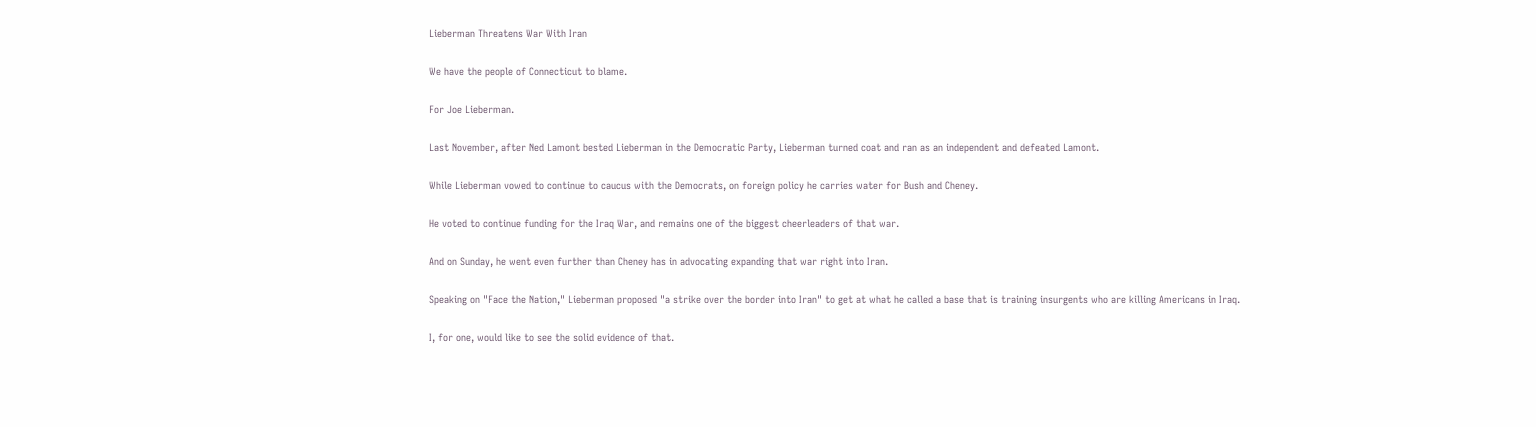Lieberman Threatens War With Iran

We have the people of Connecticut to blame.

For Joe Lieberman.

Last November, after Ned Lamont bested Lieberman in the Democratic Party, Lieberman turned coat and ran as an independent and defeated Lamont.

While Lieberman vowed to continue to caucus with the Democrats, on foreign policy he carries water for Bush and Cheney.

He voted to continue funding for the Iraq War, and remains one of the biggest cheerleaders of that war.

And on Sunday, he went even further than Cheney has in advocating expanding that war right into Iran.

Speaking on "Face the Nation," Lieberman proposed "a strike over the border into Iran" to get at what he called a base that is training insurgents who are killing Americans in Iraq.

I, for one, would like to see the solid evidence of that.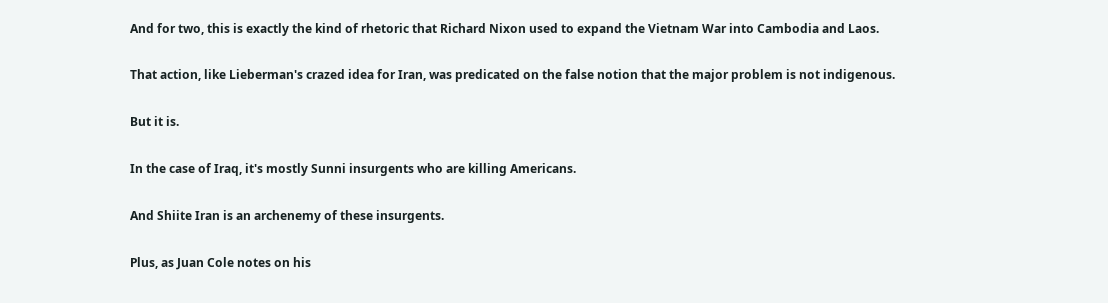And for two, this is exactly the kind of rhetoric that Richard Nixon used to expand the Vietnam War into Cambodia and Laos.

That action, like Lieberman's crazed idea for Iran, was predicated on the false notion that the major problem is not indigenous.

But it is.

In the case of Iraq, it's mostly Sunni insurgents who are killing Americans.

And Shiite Iran is an archenemy of these insurgents.

Plus, as Juan Cole notes on his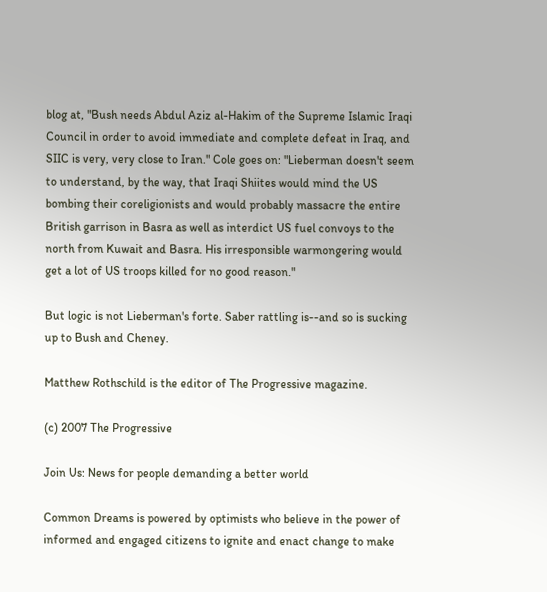blog at, "Bush needs Abdul Aziz al-Hakim of the Supreme Islamic Iraqi Council in order to avoid immediate and complete defeat in Iraq, and SIIC is very, very close to Iran." Cole goes on: "Lieberman doesn't seem to understand, by the way, that Iraqi Shiites would mind the US bombing their coreligionists and would probably massacre the entire British garrison in Basra as well as interdict US fuel convoys to the north from Kuwait and Basra. His irresponsible warmongering would get a lot of US troops killed for no good reason."

But logic is not Lieberman's forte. Saber rattling is--and so is sucking up to Bush and Cheney.

Matthew Rothschild is the editor of The Progressive magazine.

(c) 2007 The Progressive

Join Us: News for people demanding a better world

Common Dreams is powered by optimists who believe in the power of informed and engaged citizens to ignite and enact change to make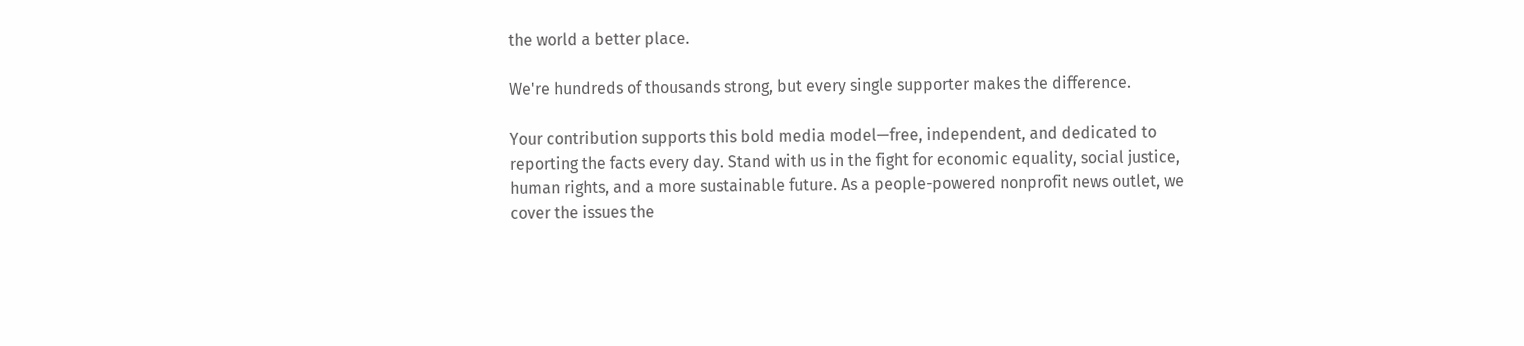the world a better place.

We're hundreds of thousands strong, but every single supporter makes the difference.

Your contribution supports this bold media model—free, independent, and dedicated to reporting the facts every day. Stand with us in the fight for economic equality, social justice, human rights, and a more sustainable future. As a people-powered nonprofit news outlet, we cover the issues the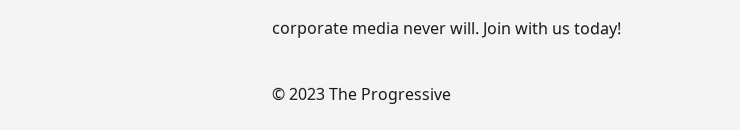corporate media never will. Join with us today!

© 2023 The Progressive